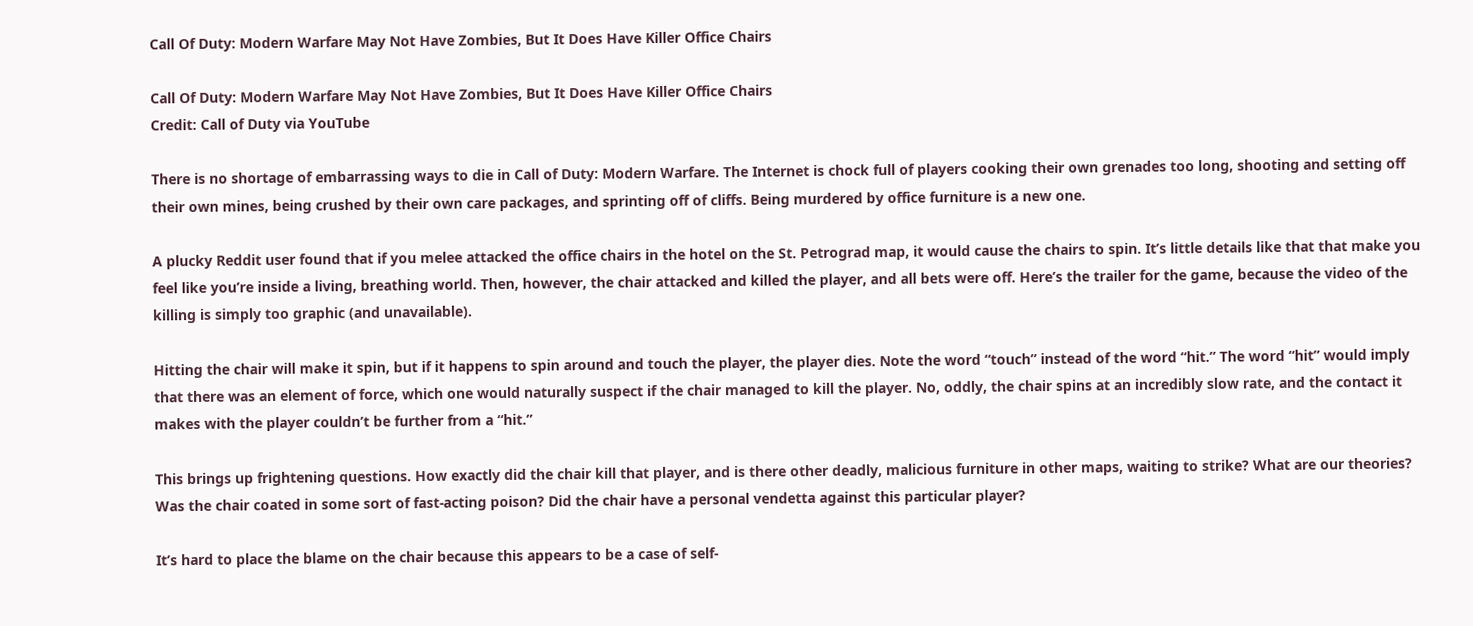Call Of Duty: Modern Warfare May Not Have Zombies, But It Does Have Killer Office Chairs

Call Of Duty: Modern Warfare May Not Have Zombies, But It Does Have Killer Office Chairs
Credit: Call of Duty via YouTube

There is no shortage of embarrassing ways to die in Call of Duty: Modern Warfare. The Internet is chock full of players cooking their own grenades too long, shooting and setting off their own mines, being crushed by their own care packages, and sprinting off of cliffs. Being murdered by office furniture is a new one.

A plucky Reddit user found that if you melee attacked the office chairs in the hotel on the St. Petrograd map, it would cause the chairs to spin. It’s little details like that that make you feel like you’re inside a living, breathing world. Then, however, the chair attacked and killed the player, and all bets were off. Here’s the trailer for the game, because the video of the killing is simply too graphic (and unavailable).

Hitting the chair will make it spin, but if it happens to spin around and touch the player, the player dies. Note the word “touch” instead of the word “hit.” The word “hit” would imply that there was an element of force, which one would naturally suspect if the chair managed to kill the player. No, oddly, the chair spins at an incredibly slow rate, and the contact it makes with the player couldn’t be further from a “hit.”

This brings up frightening questions. How exactly did the chair kill that player, and is there other deadly, malicious furniture in other maps, waiting to strike? What are our theories? Was the chair coated in some sort of fast-acting poison? Did the chair have a personal vendetta against this particular player?

It’s hard to place the blame on the chair because this appears to be a case of self-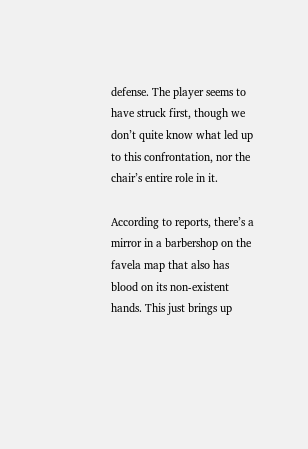defense. The player seems to have struck first, though we don’t quite know what led up to this confrontation, nor the chair’s entire role in it.

According to reports, there’s a mirror in a barbershop on the favela map that also has blood on its non-existent hands. This just brings up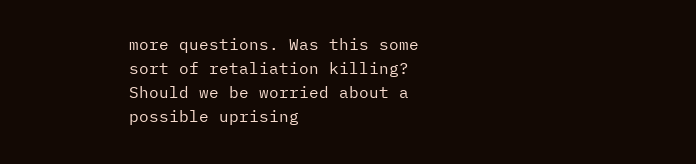more questions. Was this some sort of retaliation killing? Should we be worried about a possible uprising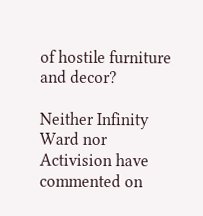of hostile furniture and decor?

Neither Infinity Ward nor Activision have commented on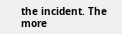the incident. The more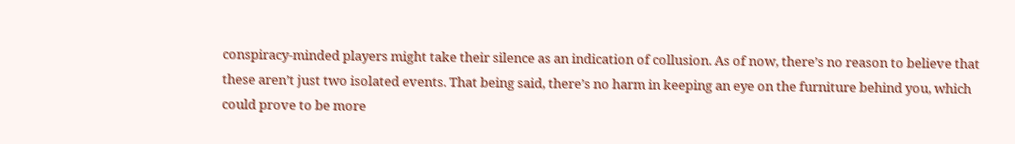conspiracy-minded players might take their silence as an indication of collusion. As of now, there’s no reason to believe that these aren’t just two isolated events. That being said, there’s no harm in keeping an eye on the furniture behind you, which could prove to be more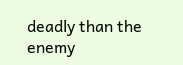deadly than the enemy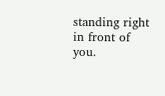standing right in front of you.